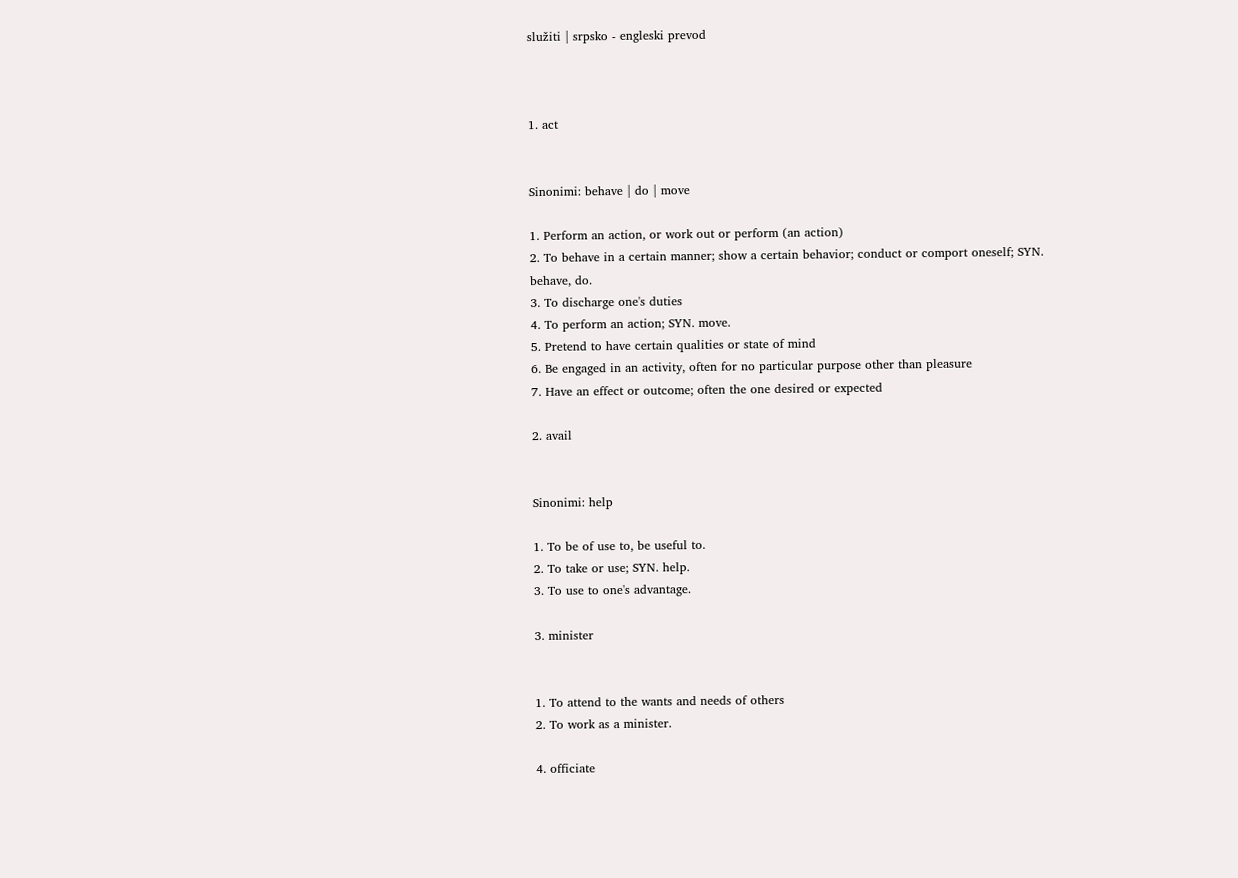služiti | srpsko - engleski prevod



1. act


Sinonimi: behave | do | move

1. Perform an action, or work out or perform (an action)
2. To behave in a certain manner; show a certain behavior; conduct or comport oneself; SYN. behave, do.
3. To discharge one's duties
4. To perform an action; SYN. move.
5. Pretend to have certain qualities or state of mind
6. Be engaged in an activity, often for no particular purpose other than pleasure
7. Have an effect or outcome; often the one desired or expected

2. avail


Sinonimi: help

1. To be of use to, be useful to.
2. To take or use; SYN. help.
3. To use to one's advantage.

3. minister


1. To attend to the wants and needs of others
2. To work as a minister.

4. officiate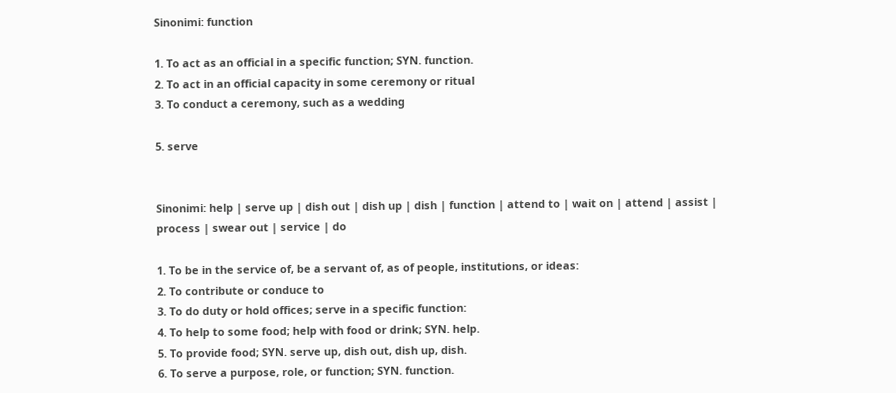Sinonimi: function

1. To act as an official in a specific function; SYN. function.
2. To act in an official capacity in some ceremony or ritual
3. To conduct a ceremony, such as a wedding

5. serve


Sinonimi: help | serve up | dish out | dish up | dish | function | attend to | wait on | attend | assist | process | swear out | service | do

1. To be in the service of, be a servant of, as of people, institutions, or ideas:
2. To contribute or conduce to
3. To do duty or hold offices; serve in a specific function:
4. To help to some food; help with food or drink; SYN. help.
5. To provide food; SYN. serve up, dish out, dish up, dish.
6. To serve a purpose, role, or function; SYN. function.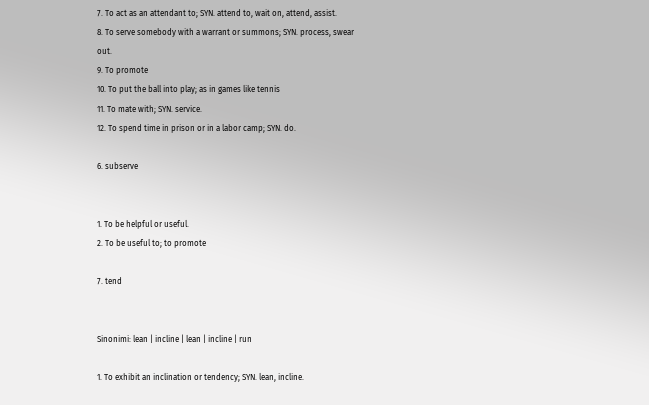7. To act as an attendant to; SYN. attend to, wait on, attend, assist.
8. To serve somebody with a warrant or summons; SYN. process, swear out.
9. To promote
10. To put the ball into play; as in games like tennis
11. To mate with; SYN. service.
12. To spend time in prison or in a labor camp; SYN. do.

6. subserve


1. To be helpful or useful.
2. To be useful to; to promote

7. tend


Sinonimi: lean | incline | lean | incline | run

1. To exhibit an inclination or tendency; SYN. lean, incline.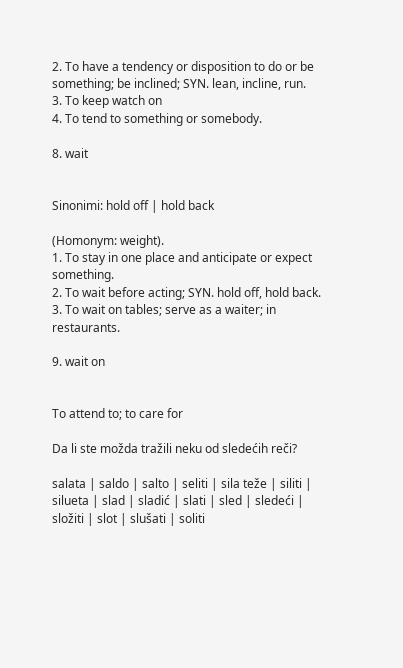2. To have a tendency or disposition to do or be something; be inclined; SYN. lean, incline, run.
3. To keep watch on
4. To tend to something or somebody.

8. wait


Sinonimi: hold off | hold back

(Homonym: weight).
1. To stay in one place and anticipate or expect something.
2. To wait before acting; SYN. hold off, hold back.
3. To wait on tables; serve as a waiter; in restaurants.

9. wait on


To attend to; to care for

Da li ste možda tražili neku od sledećih reči?

salata | saldo | salto | seliti | sila teže | siliti | silueta | slad | sladić | slati | sled | sledeći | složiti | slot | slušati | soliti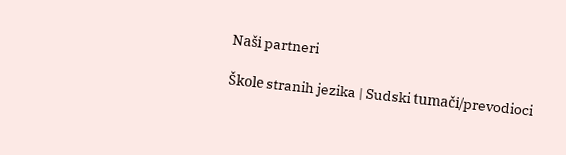Naši partneri

Škole stranih jezika | Sudski tumači/prevodioci